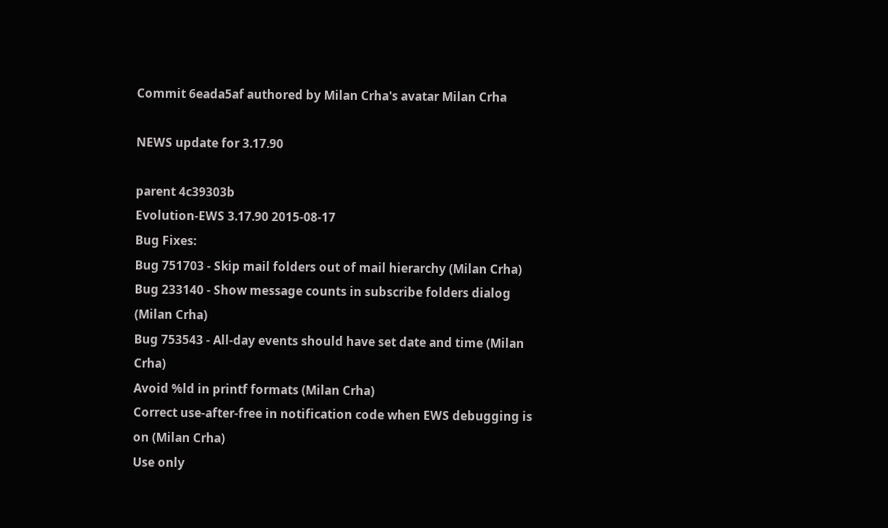Commit 6eada5af authored by Milan Crha's avatar Milan Crha

NEWS update for 3.17.90

parent 4c39303b
Evolution-EWS 3.17.90 2015-08-17
Bug Fixes:
Bug 751703 - Skip mail folders out of mail hierarchy (Milan Crha)
Bug 233140 - Show message counts in subscribe folders dialog (Milan Crha)
Bug 753543 - All-day events should have set date and time (Milan Crha)
Avoid %ld in printf formats (Milan Crha)
Correct use-after-free in notification code when EWS debugging is on (Milan Crha)
Use only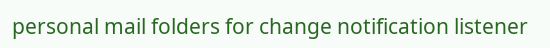personal mail folders for change notification listener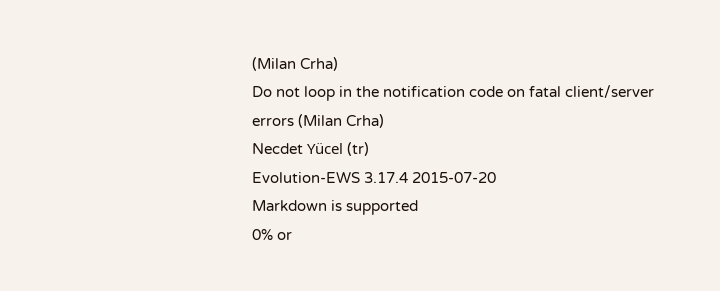(Milan Crha)
Do not loop in the notification code on fatal client/server errors (Milan Crha)
Necdet Yücel (tr)
Evolution-EWS 3.17.4 2015-07-20
Markdown is supported
0% or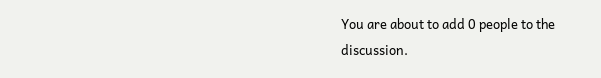You are about to add 0 people to the discussion.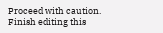Proceed with caution.
Finish editing this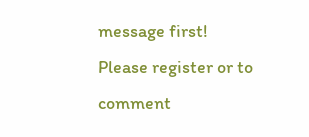message first!
Please register or to comment